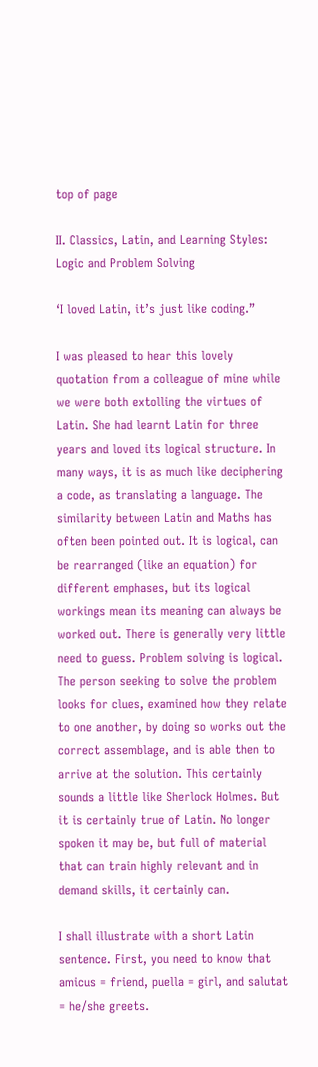top of page

II. Classics, Latin, and Learning Styles: Logic and Problem Solving

‘I loved Latin, it’s just like coding.”

I was pleased to hear this lovely quotation from a colleague of mine while we were both extolling the virtues of Latin. She had learnt Latin for three years and loved its logical structure. In many ways, it is as much like deciphering a code, as translating a language. The similarity between Latin and Maths has often been pointed out. It is logical, can be rearranged (like an equation) for different emphases, but its logical workings mean its meaning can always be worked out. There is generally very little need to guess. Problem solving is logical. The person seeking to solve the problem looks for clues, examined how they relate to one another, by doing so works out the correct assemblage, and is able then to arrive at the solution. This certainly sounds a little like Sherlock Holmes. But it is certainly true of Latin. No longer spoken it may be, but full of material that can train highly relevant and in demand skills, it certainly can.

I shall illustrate with a short Latin sentence. First, you need to know that amicus = friend, puella = girl, and salutat = he/she greets.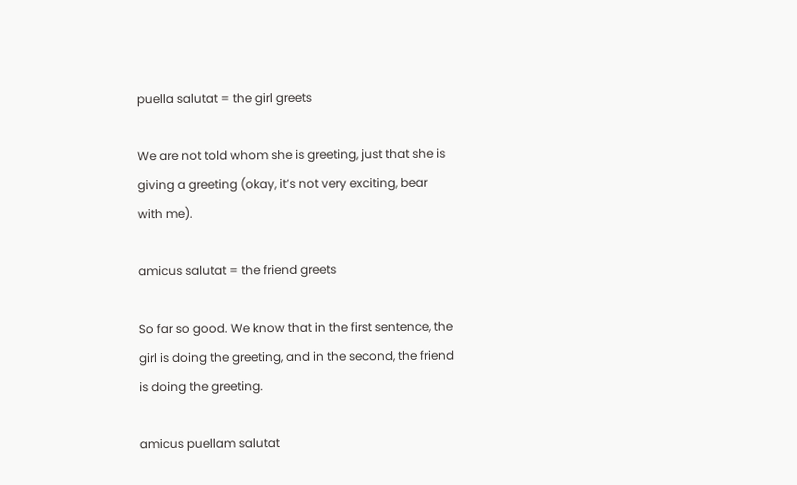puella salutat = the girl greets

We are not told whom she is greeting, just that she is giving a greeting (okay, it’s not very exciting, bear with me).

amicus salutat = the friend greets

So far so good. We know that in the first sentence, the girl is doing the greeting, and in the second, the friend is doing the greeting.

amicus puellam salutat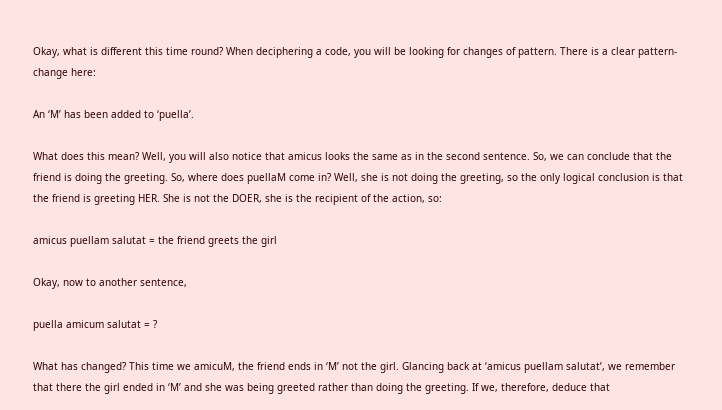Okay, what is different this time round? When deciphering a code, you will be looking for changes of pattern. There is a clear pattern-change here:

An ‘M’ has been added to ‘puella’.

What does this mean? Well, you will also notice that amicus looks the same as in the second sentence. So, we can conclude that the friend is doing the greeting. So, where does puellaM come in? Well, she is not doing the greeting, so the only logical conclusion is that the friend is greeting HER. She is not the DOER, she is the recipient of the action, so:

amicus puellam salutat = the friend greets the girl

Okay, now to another sentence,

puella amicum salutat = ?

What has changed? This time we amicuM, the friend ends in ‘M’ not the girl. Glancing back at ‘amicus puellam salutat’, we remember that there the girl ended in ‘M’ and she was being greeted rather than doing the greeting. If we, therefore, deduce that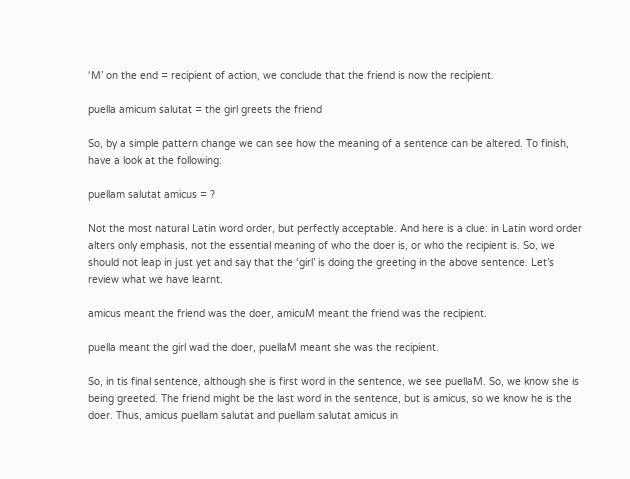‘M’ on the end = recipient of action, we conclude that the friend is now the recipient.

puella amicum salutat = the girl greets the friend

So, by a simple pattern change we can see how the meaning of a sentence can be altered. To finish, have a look at the following:

puellam salutat amicus = ?

Not the most natural Latin word order, but perfectly acceptable. And here is a clue: in Latin word order alters only emphasis, not the essential meaning of who the doer is, or who the recipient is. So, we should not leap in just yet and say that the ‘girl’ is doing the greeting in the above sentence. Let’s review what we have learnt.

amicus meant the friend was the doer, amicuM meant the friend was the recipient.

puella meant the girl wad the doer, puellaM meant she was the recipient.

So, in tis final sentence, although she is first word in the sentence, we see puellaM. So, we know she is being greeted. The friend might be the last word in the sentence, but is amicus, so we know he is the doer. Thus, amicus puellam salutat and puellam salutat amicus in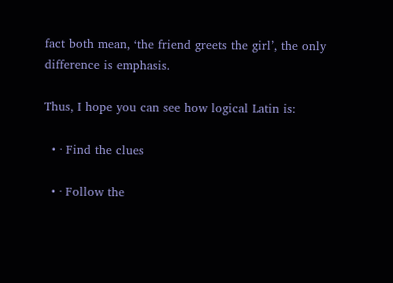fact both mean, ‘the friend greets the girl’, the only difference is emphasis.

Thus, I hope you can see how logical Latin is:

  • · Find the clues

  • · Follow the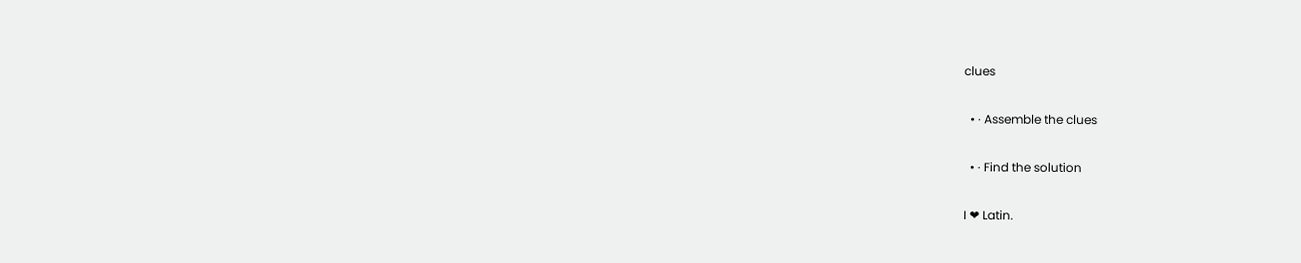clues

  • · Assemble the clues

  • · Find the solution

I ❤ Latin.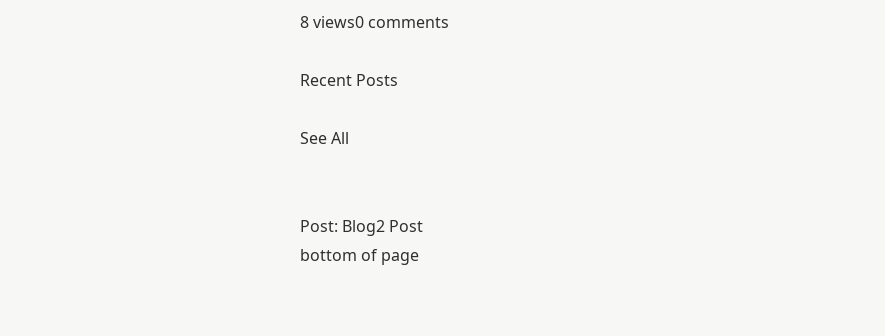8 views0 comments

Recent Posts

See All


Post: Blog2 Post
bottom of page